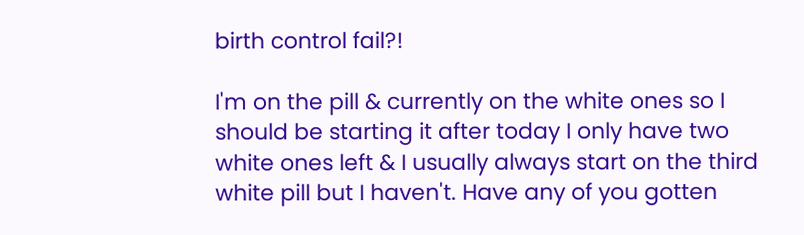birth control fail?!

I'm on the pill & currently on the white ones so I should be starting it after today I only have two white ones left & I usually always start on the third white pill but I haven't. Have any of you gotten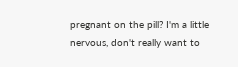pregnant on the pill? I'm a little nervous, don't really want to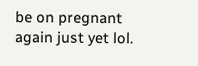be on pregnant again just yet lol.